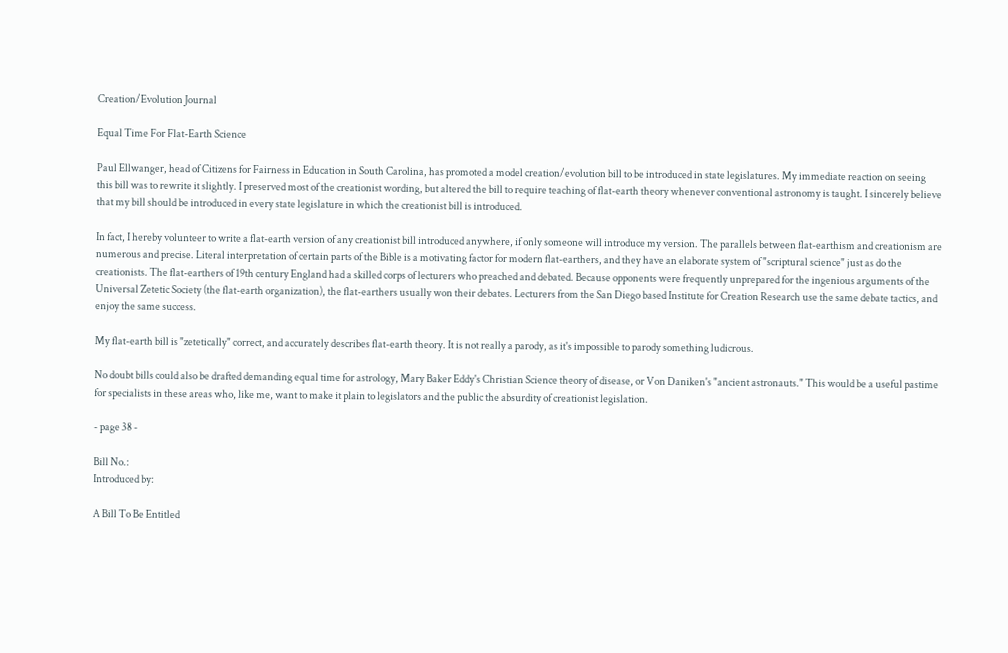Creation/Evolution Journal

Equal Time For Flat-Earth Science

Paul Ellwanger, head of Citizens for Fairness in Education in South Carolina, has promoted a model creation/evolution bill to be introduced in state legislatures. My immediate reaction on seeing this bill was to rewrite it slightly. I preserved most of the creationist wording, but altered the bill to require teaching of flat-earth theory whenever conventional astronomy is taught. I sincerely believe that my bill should be introduced in every state legislature in which the creationist bill is introduced.

In fact, I hereby volunteer to write a flat-earth version of any creationist bill introduced anywhere, if only someone will introduce my version. The parallels between flat-earthism and creationism are numerous and precise. Literal interpretation of certain parts of the Bible is a motivating factor for modern flat-earthers, and they have an elaborate system of "scriptural science" just as do the creationists. The flat-earthers of 19th century England had a skilled corps of lecturers who preached and debated. Because opponents were frequently unprepared for the ingenious arguments of the Universal Zetetic Society (the flat-earth organization), the flat-earthers usually won their debates. Lecturers from the San Diego based Institute for Creation Research use the same debate tactics, and enjoy the same success.

My flat-earth bill is "zetetically" correct, and accurately describes flat-earth theory. It is not really a parody, as it's impossible to parody something ludicrous.

No doubt bills could also be drafted demanding equal time for astrology, Mary Baker Eddy's Christian Science theory of disease, or Von Daniken's "ancient astronauts." This would be a useful pastime for specialists in these areas who, like me, want to make it plain to legislators and the public the absurdity of creationist legislation.

- page 38 -

Bill No.:
Introduced by:

A Bill To Be Entitled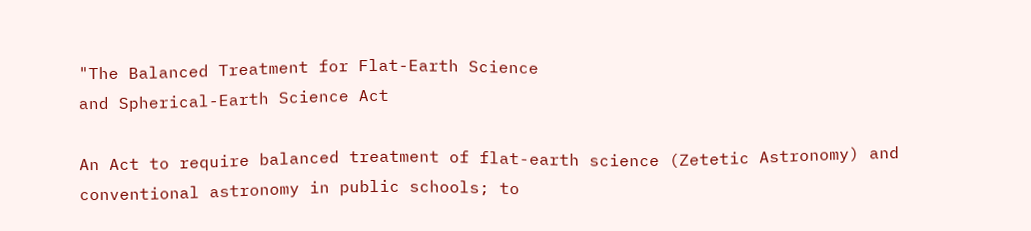"The Balanced Treatment for Flat-Earth Science
and Spherical-Earth Science Act

An Act to require balanced treatment of flat-earth science (Zetetic Astronomy) and conventional astronomy in public schools; to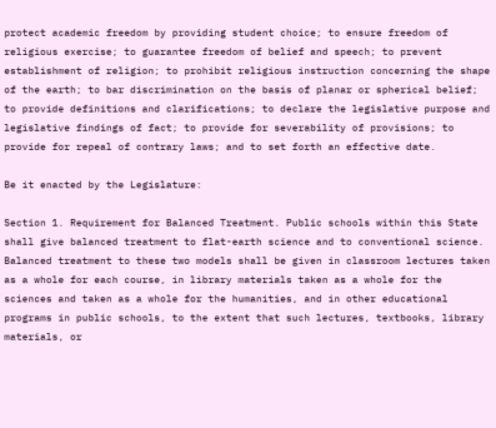protect academic freedom by providing student choice; to ensure freedom of religious exercise; to guarantee freedom of belief and speech; to prevent establishment of religion; to prohibit religious instruction concerning the shape of the earth; to bar discrimination on the basis of planar or spherical belief; to provide definitions and clarifications; to declare the legislative purpose and legislative findings of fact; to provide for severability of provisions; to provide for repeal of contrary laws; and to set forth an effective date.

Be it enacted by the Legislature:

Section 1. Requirement for Balanced Treatment. Public schools within this State shall give balanced treatment to flat-earth science and to conventional science. Balanced treatment to these two models shall be given in classroom lectures taken as a whole for each course, in library materials taken as a whole for the sciences and taken as a whole for the humanities, and in other educational programs in public schools, to the extent that such lectures, textbooks, library materials, or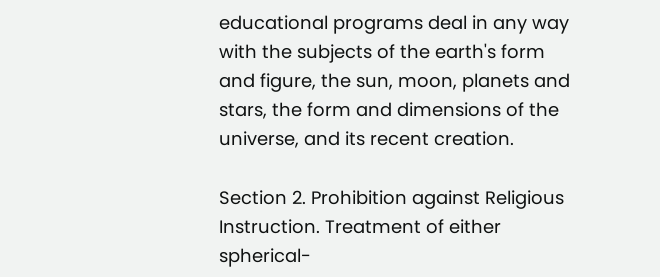educational programs deal in any way with the subjects of the earth's form and figure, the sun, moon, planets and stars, the form and dimensions of the universe, and its recent creation.

Section 2. Prohibition against Religious Instruction. Treatment of either spherical-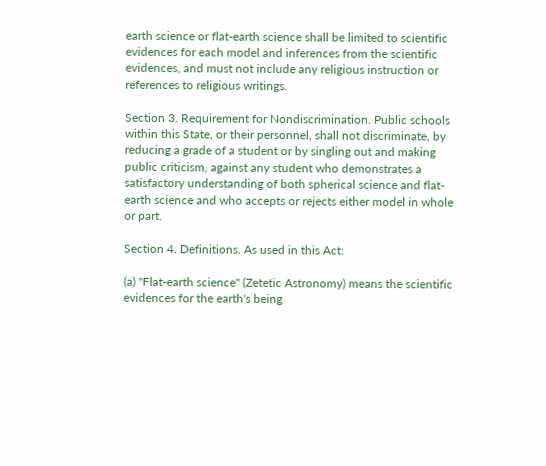earth science or flat-earth science shall be limited to scientific evidences for each model and inferences from the scientific evidences, and must not include any religious instruction or references to religious writings.

Section 3. Requirement for Nondiscrimination. Public schools within this State, or their personnel, shall not discriminate, by reducing a grade of a student or by singling out and making public criticism, against any student who demonstrates a satisfactory understanding of both spherical science and flat-earth science and who accepts or rejects either model in whole or part.

Section 4. Definitions. As used in this Act:

(a) "Flat-earth science" (Zetetic Astronomy) means the scientific evidences for the earth's being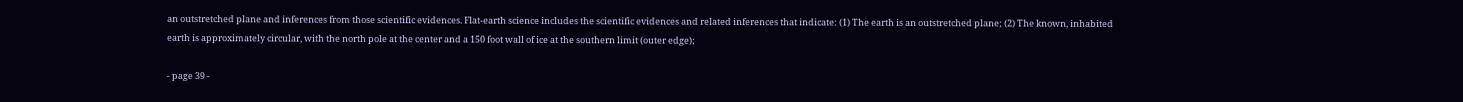an outstretched plane and inferences from those scientific evidences. Flat-earth science includes the scientific evidences and related inferences that indicate: (1) The earth is an outstretched plane; (2) The known, inhabited earth is approximately circular, with the north pole at the center and a 150 foot wall of ice at the southern limit (outer edge);

- page 39 -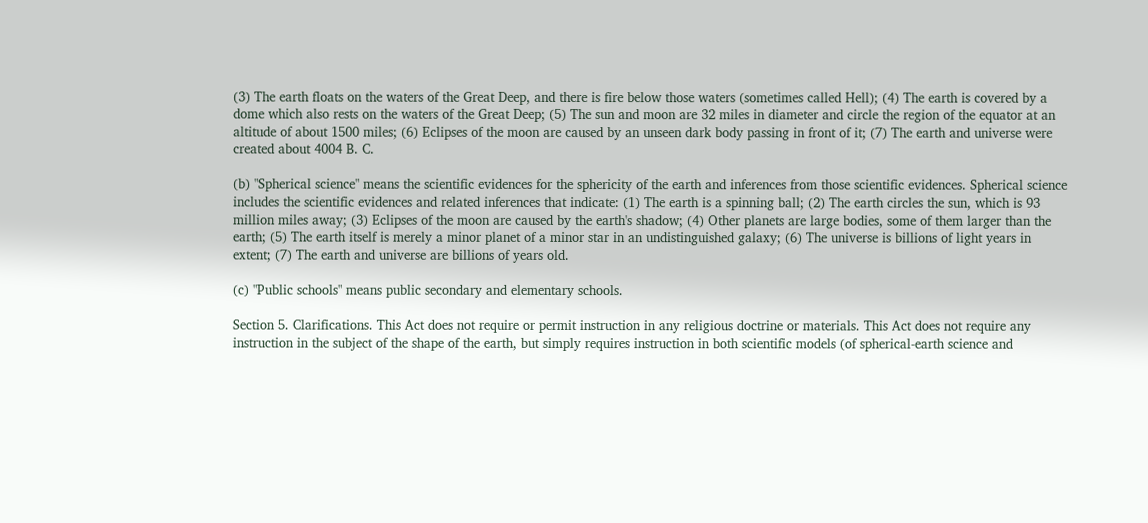(3) The earth floats on the waters of the Great Deep, and there is fire below those waters (sometimes called Hell); (4) The earth is covered by a dome which also rests on the waters of the Great Deep; (5) The sun and moon are 32 miles in diameter and circle the region of the equator at an altitude of about 1500 miles; (6) Eclipses of the moon are caused by an unseen dark body passing in front of it; (7) The earth and universe were created about 4004 B. C.

(b) "Spherical science" means the scientific evidences for the sphericity of the earth and inferences from those scientific evidences. Spherical science includes the scientific evidences and related inferences that indicate: (1) The earth is a spinning ball; (2) The earth circles the sun, which is 93 million miles away; (3) Eclipses of the moon are caused by the earth's shadow; (4) Other planets are large bodies, some of them larger than the earth; (5) The earth itself is merely a minor planet of a minor star in an undistinguished galaxy; (6) The universe is billions of light years in extent; (7) The earth and universe are billions of years old.

(c) "Public schools" means public secondary and elementary schools.

Section 5. Clarifications. This Act does not require or permit instruction in any religious doctrine or materials. This Act does not require any instruction in the subject of the shape of the earth, but simply requires instruction in both scientific models (of spherical-earth science and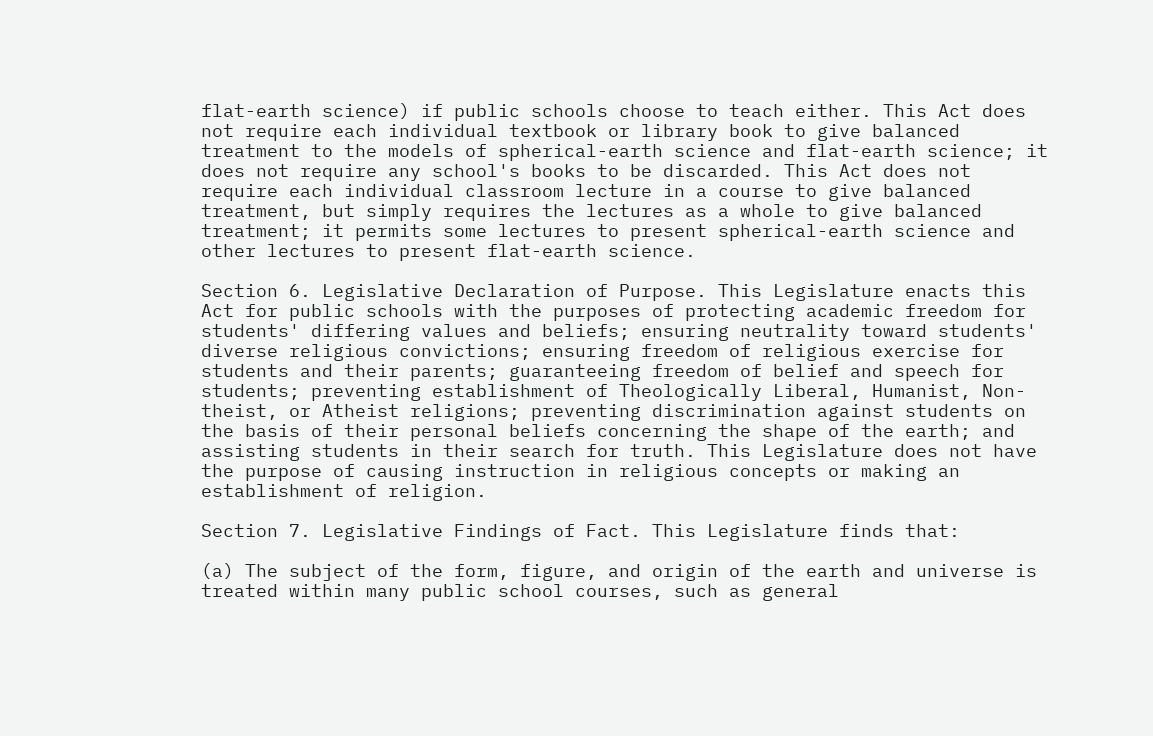flat-earth science) if public schools choose to teach either. This Act does not require each individual textbook or library book to give balanced treatment to the models of spherical-earth science and flat-earth science; it does not require any school's books to be discarded. This Act does not require each individual classroom lecture in a course to give balanced treatment, but simply requires the lectures as a whole to give balanced treatment; it permits some lectures to present spherical-earth science and other lectures to present flat-earth science.

Section 6. Legislative Declaration of Purpose. This Legislature enacts this Act for public schools with the purposes of protecting academic freedom for students' differing values and beliefs; ensuring neutrality toward students' diverse religious convictions; ensuring freedom of religious exercise for students and their parents; guaranteeing freedom of belief and speech for students; preventing establishment of Theologically Liberal, Humanist, Non-theist, or Atheist religions; preventing discrimination against students on the basis of their personal beliefs concerning the shape of the earth; and assisting students in their search for truth. This Legislature does not have the purpose of causing instruction in religious concepts or making an establishment of religion.

Section 7. Legislative Findings of Fact. This Legislature finds that:

(a) The subject of the form, figure, and origin of the earth and universe is treated within many public school courses, such as general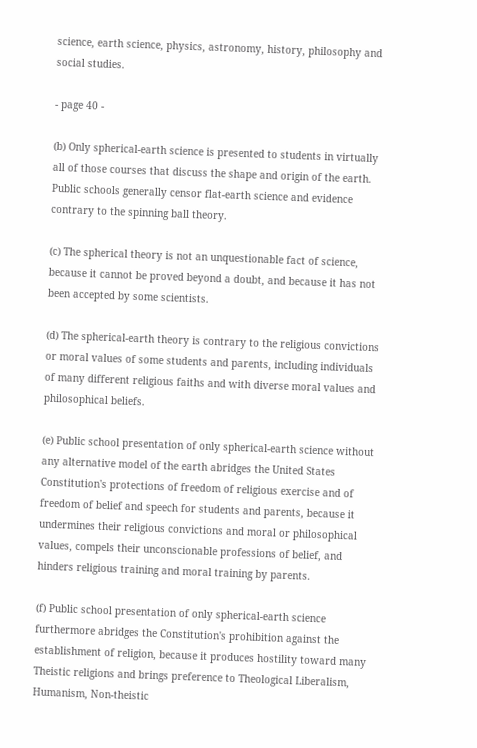science, earth science, physics, astronomy, history, philosophy and social studies.

- page 40 -

(b) Only spherical-earth science is presented to students in virtually all of those courses that discuss the shape and origin of the earth. Public schools generally censor flat-earth science and evidence contrary to the spinning ball theory.

(c) The spherical theory is not an unquestionable fact of science, because it cannot be proved beyond a doubt, and because it has not been accepted by some scientists.

(d) The spherical-earth theory is contrary to the religious convictions or moral values of some students and parents, including individuals of many different religious faiths and with diverse moral values and philosophical beliefs.

(e) Public school presentation of only spherical-earth science without any alternative model of the earth abridges the United States Constitution's protections of freedom of religious exercise and of freedom of belief and speech for students and parents, because it undermines their religious convictions and moral or philosophical values, compels their unconscionable professions of belief, and hinders religious training and moral training by parents.

(f) Public school presentation of only spherical-earth science furthermore abridges the Constitution's prohibition against the establishment of religion, because it produces hostility toward many Theistic religions and brings preference to Theological Liberalism, Humanism, Non-theistic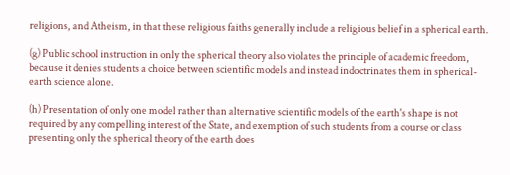religions, and Atheism, in that these religious faiths generally include a religious belief in a spherical earth.

(g) Public school instruction in only the spherical theory also violates the principle of academic freedom, because it denies students a choice between scientific models and instead indoctrinates them in spherical-earth science alone.

(h) Presentation of only one model rather than alternative scientific models of the earth's shape is not required by any compelling interest of the State, and exemption of such students from a course or class presenting only the spherical theory of the earth does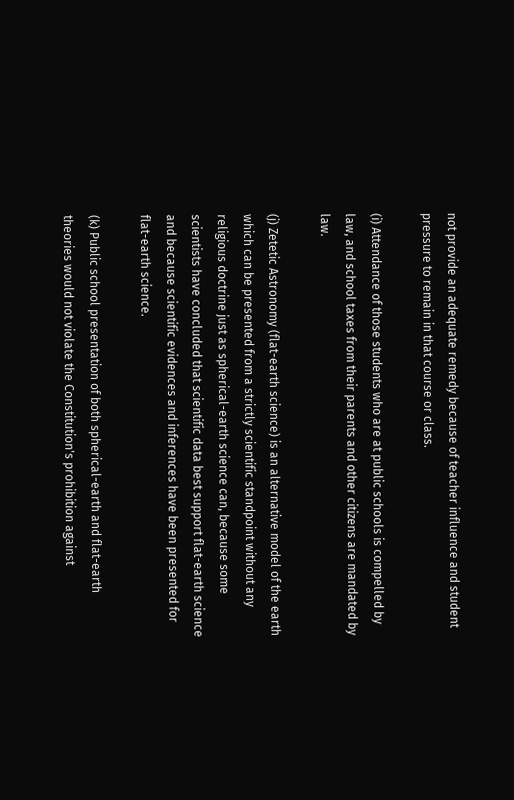not provide an adequate remedy because of teacher influence and student pressure to remain in that course or class.

(i) Attendance of those students who are at public schools is compelled by law, and school taxes from their parents and other citizens are mandated by law.

(j) Zetetic Astronomy (flat-earth science) is an alternative model of the earth which can be presented from a strictly scientific standpoint without any religious doctrine just as spherical-earth science can, because some scientists have concluded that scientific data best support flat-earth science and because scientific evidences and inferences have been presented for flat-earth science.

(k) Public school presentation of both spherical-earth and flat-earth theories would not violate the Constitution's prohibition against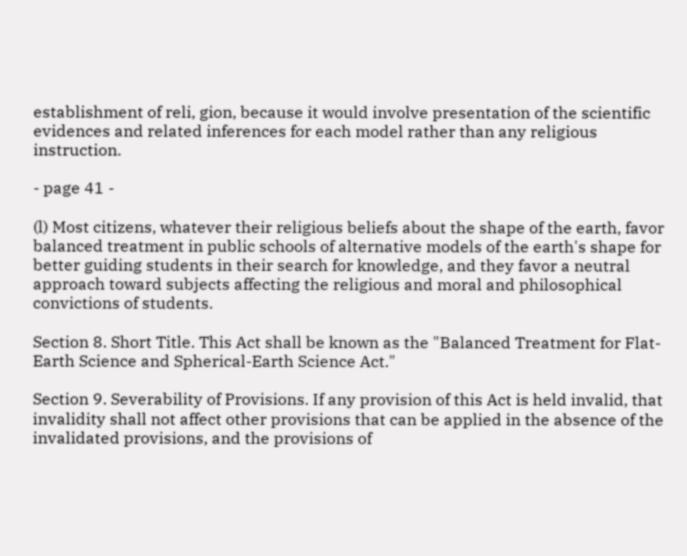establishment of reli, gion, because it would involve presentation of the scientific evidences and related inferences for each model rather than any religious instruction.

- page 41 -

(l) Most citizens, whatever their religious beliefs about the shape of the earth, favor balanced treatment in public schools of alternative models of the earth's shape for better guiding students in their search for knowledge, and they favor a neutral approach toward subjects affecting the religious and moral and philosophical convictions of students.

Section 8. Short Title. This Act shall be known as the "Balanced Treatment for Flat-Earth Science and Spherical-Earth Science Act."

Section 9. Severability of Provisions. If any provision of this Act is held invalid, that invalidity shall not affect other provisions that can be applied in the absence of the invalidated provisions, and the provisions of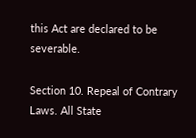this Act are declared to be severable.

Section 10. Repeal of Contrary Laws. All State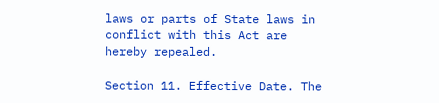laws or parts of State laws in conflict with this Act are hereby repealed.

Section 11. Effective Date. The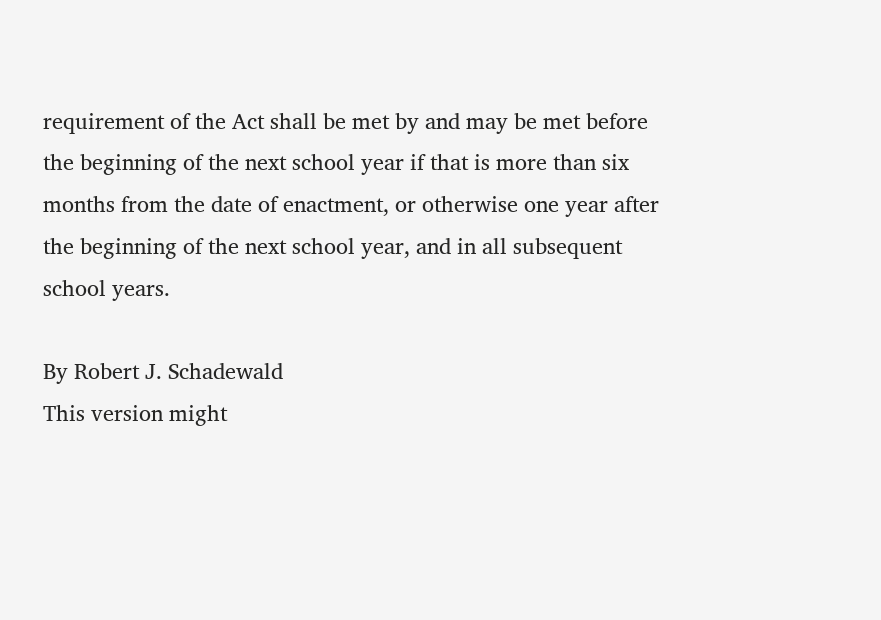requirement of the Act shall be met by and may be met before the beginning of the next school year if that is more than six months from the date of enactment, or otherwise one year after the beginning of the next school year, and in all subsequent school years.

By Robert J. Schadewald
This version might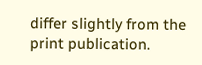differ slightly from the print publication.